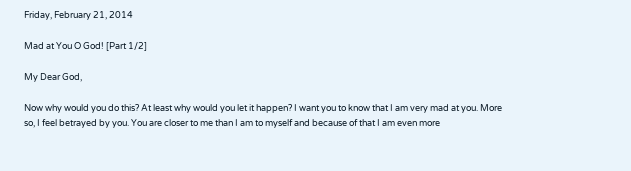Friday, February 21, 2014

Mad at You O God! [Part 1/2]

My Dear God,

Now why would you do this? At least why would you let it happen? I want you to know that I am very mad at you. More so, I feel betrayed by you. You are closer to me than I am to myself and because of that I am even more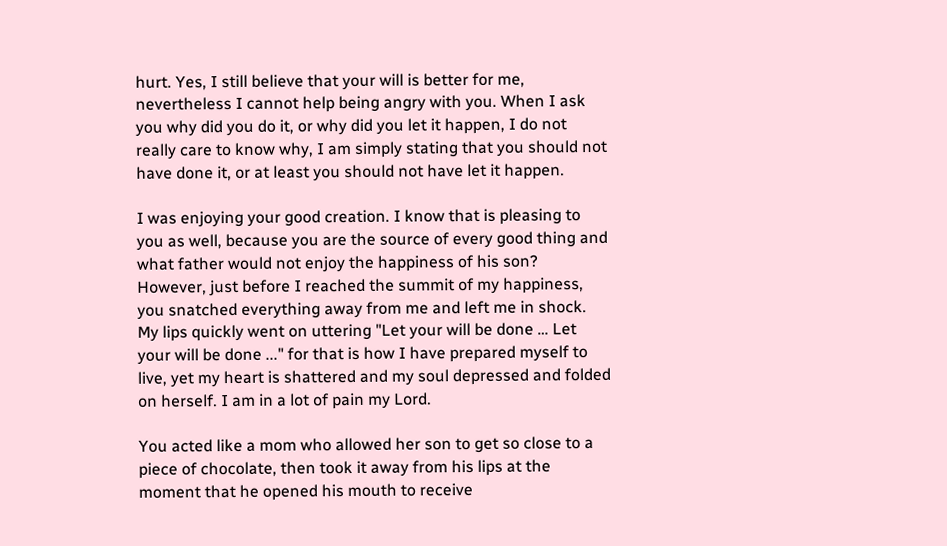hurt. Yes, I still believe that your will is better for me, nevertheless I cannot help being angry with you. When I ask you why did you do it, or why did you let it happen, I do not really care to know why, I am simply stating that you should not have done it, or at least you should not have let it happen.

I was enjoying your good creation. I know that is pleasing to you as well, because you are the source of every good thing and what father would not enjoy the happiness of his son? However, just before I reached the summit of my happiness, you snatched everything away from me and left me in shock. My lips quickly went on uttering "Let your will be done … Let your will be done ..." for that is how I have prepared myself to live, yet my heart is shattered and my soul depressed and folded on herself. I am in a lot of pain my Lord.

You acted like a mom who allowed her son to get so close to a piece of chocolate, then took it away from his lips at the moment that he opened his mouth to receive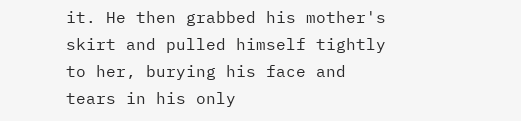it. He then grabbed his mother's skirt and pulled himself tightly to her, burying his face and tears in his only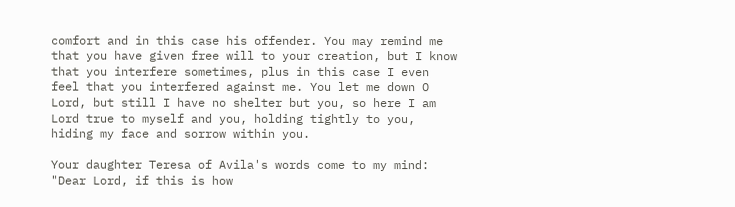comfort and in this case his offender. You may remind me that you have given free will to your creation, but I know that you interfere sometimes, plus in this case I even feel that you interfered against me. You let me down O Lord, but still I have no shelter but you, so here I am Lord true to myself and you, holding tightly to you, hiding my face and sorrow within you.

Your daughter Teresa of Avila's words come to my mind: "Dear Lord, if this is how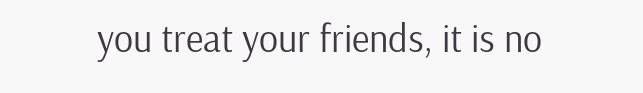you treat your friends, it is no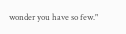wonder you have so few."